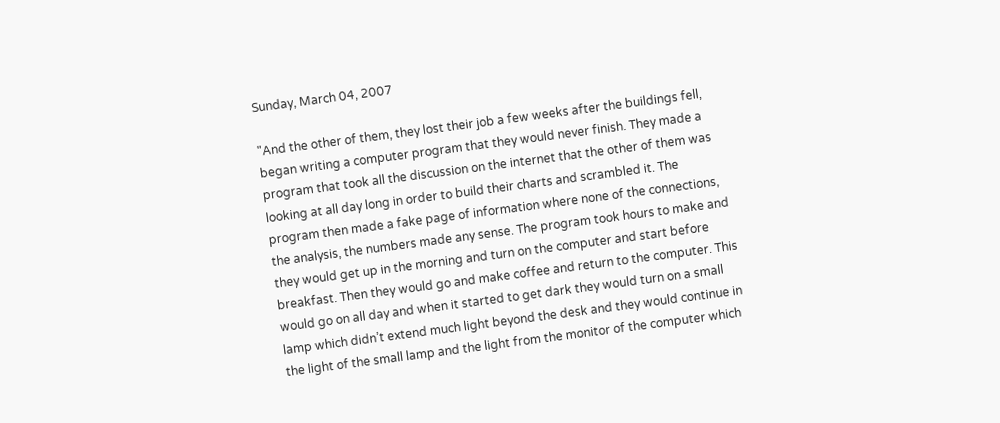Sunday, March 04, 2007

"And the other of them, they lost their job a few weeks after the buildings fell, began writing a computer program that they would never finish. They made a program that took all the discussion on the internet that the other of them was looking at all day long in order to build their charts and scrambled it. The program then made a fake page of information where none of the connections, the analysis, the numbers made any sense. The program took hours to make and they would get up in the morning and turn on the computer and start before breakfast. Then they would go and make coffee and return to the computer. This would go on all day and when it started to get dark they would turn on a small lamp which didn’t extend much light beyond the desk and they would continue in the light of the small lamp and the light from the monitor of the computer which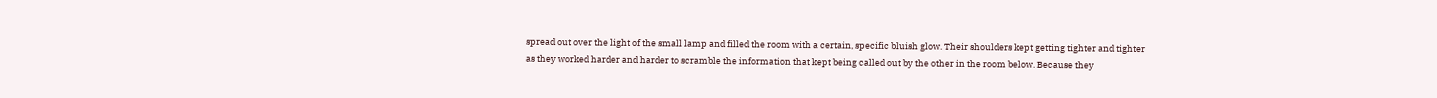spread out over the light of the small lamp and filled the room with a certain, specific bluish glow. Their shoulders kept getting tighter and tighter as they worked harder and harder to scramble the information that kept being called out by the other in the room below. Because they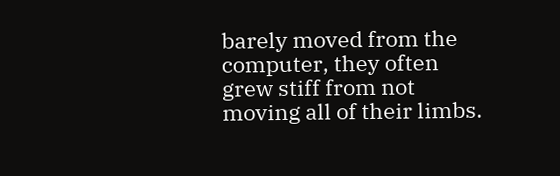barely moved from the computer, they often grew stiff from not moving all of their limbs.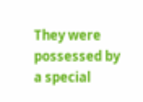They were possessed by a special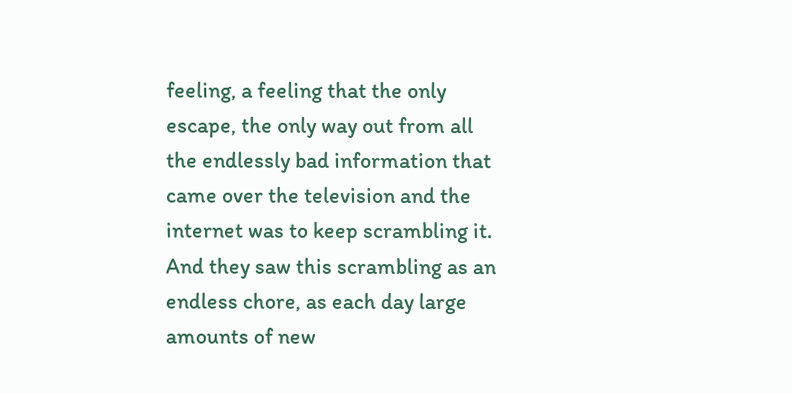feeling, a feeling that the only escape, the only way out from all the endlessly bad information that came over the television and the internet was to keep scrambling it. And they saw this scrambling as an endless chore, as each day large amounts of new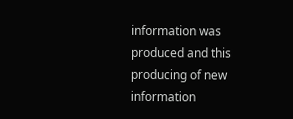information was produced and this producing of new information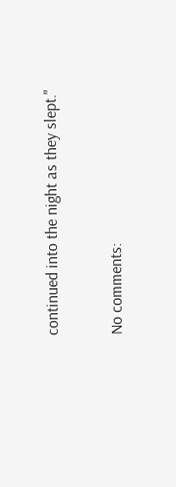continued into the night as they slept."

No comments: